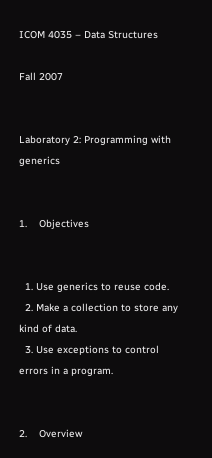ICOM 4035 – Data Structures

Fall 2007


Laboratory 2: Programming with generics


1.    Objectives


  1. Use generics to reuse code.
  2. Make a collection to store any kind of data.
  3. Use exceptions to control errors in a program.


2.    Overview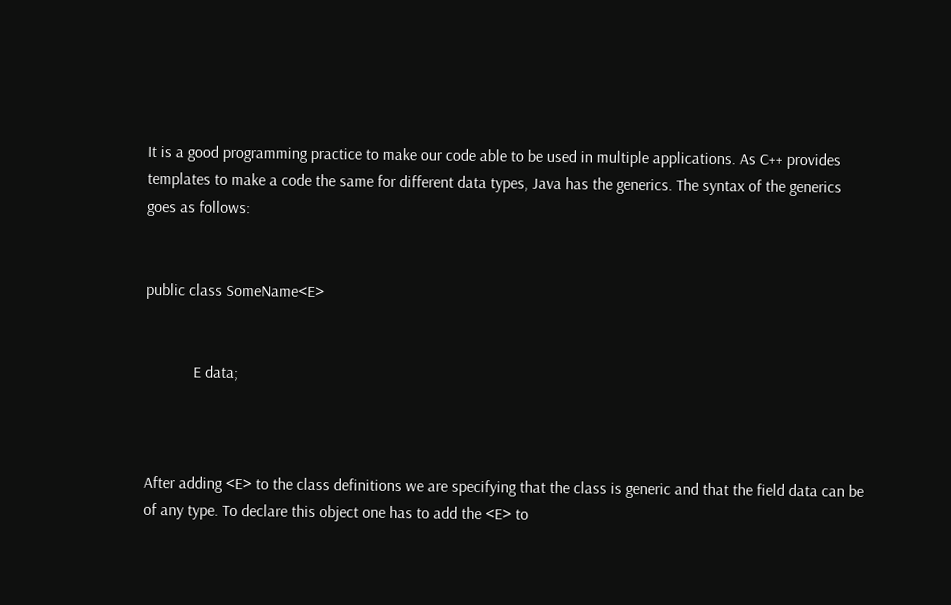It is a good programming practice to make our code able to be used in multiple applications. As C++ provides templates to make a code the same for different data types, Java has the generics. The syntax of the generics goes as follows:


public class SomeName<E>


            E data;



After adding <E> to the class definitions we are specifying that the class is generic and that the field data can be of any type. To declare this object one has to add the <E> to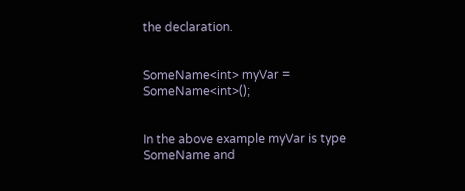the declaration.


SomeName<int> myVar = SomeName<int>();


In the above example myVar is type SomeName and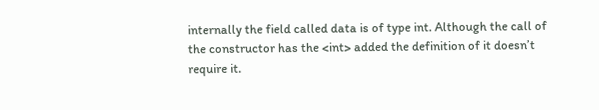internally the field called data is of type int. Although the call of the constructor has the <int> added the definition of it doesn’t require it.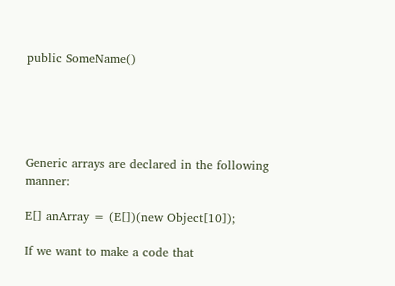public SomeName()





Generic arrays are declared in the following manner:

E[] anArray = (E[])(new Object[10]);

If we want to make a code that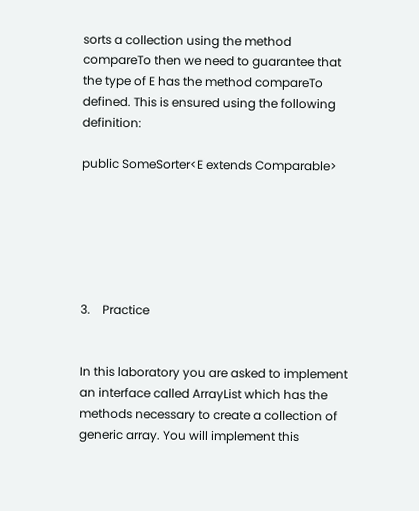sorts a collection using the method compareTo then we need to guarantee that the type of E has the method compareTo defined. This is ensured using the following definition:

public SomeSorter<E extends Comparable>






3.    Practice


In this laboratory you are asked to implement an interface called ArrayList which has the methods necessary to create a collection of generic array. You will implement this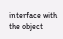interface with the object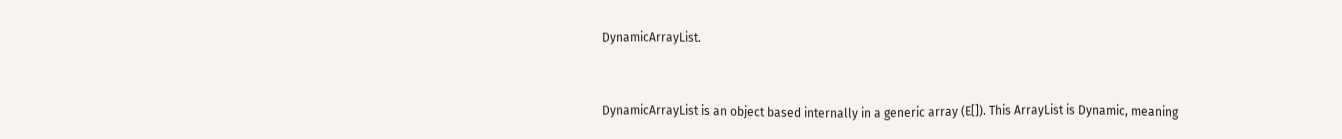DynamicArrayList.


DynamicArrayList is an object based internally in a generic array (E[]). This ArrayList is Dynamic, meaning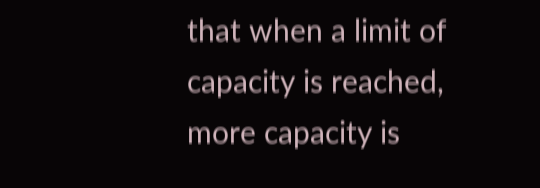that when a limit of capacity is reached, more capacity is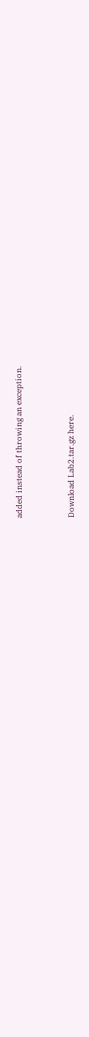added instead of throwing an exception.


Download Lab2.tar.gz here.